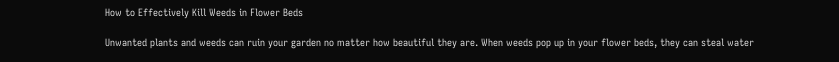How to Effectively Kill Weeds in Flower Beds

Unwanted plants and weeds can ruin your garden no matter how beautiful they are. When weeds pop up in your flower beds, they can steal water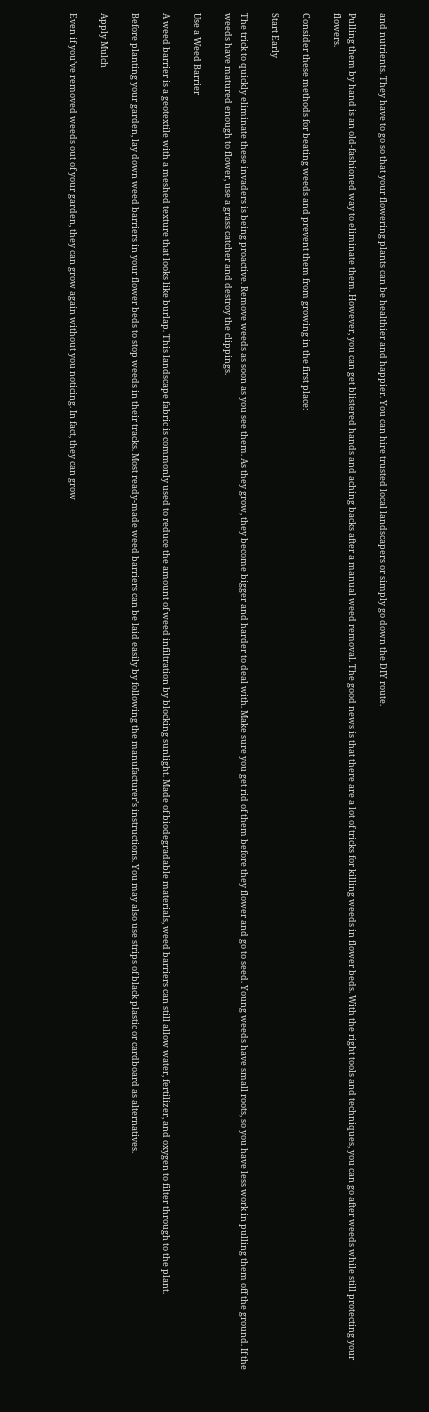and nutrients. They have to go so that your flowering plants can be healthier and happier. You can hire trusted local landscapers or simply go down the DIY route.

Pulling them by hand is an old-fashioned way to eliminate them. However, you can get blistered hands and aching backs after a manual weed removal. The good news is that there are a lot of tricks for killing weeds in flower beds. With the right tools and techniques, you can go after weeds while still protecting your flowers.

Consider these methods for beating weeds and prevent them from growing in the first place:

Start Early

The trick to quickly eliminate these invaders is being proactive. Remove weeds as soon as you see them. As they grow, they become bigger and harder to deal with. Make sure you get rid of them before they flower and go to seed. Young weeds have small roots, so you have less work in pulling them off the ground. If the weeds have matured enough to flower, use a grass catcher and destroy the clippings.

Use a Weed Barrier

A weed barrier is a geotextile with a meshed texture that looks like burlap. This landscape fabric is commonly used to reduce the amount of weed infiltration by blocking sunlight. Made of biodegradable materials, weed barriers can still allow water, fertilizer, and oxygen to filter through to the plant.

Before planting your garden, lay down weed barriers in your flower beds to stop weeds in their tracks. Most ready-made weed barriers can be laid easily by following the manufacturer’s instructions. You may also use strips of black plastic or cardboard as alternatives.

Apply Mulch

Even if you’ve removed weeds out of your garden, they can grow again without you noticing. In fact, they can grow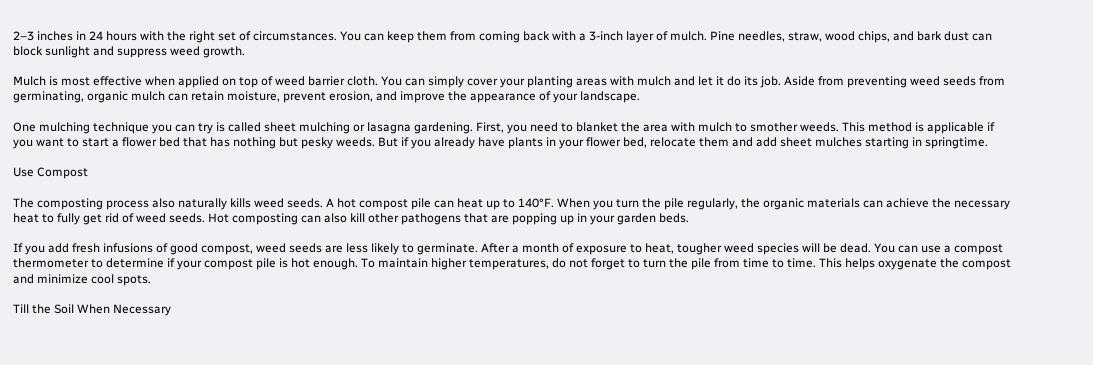2–3 inches in 24 hours with the right set of circumstances. You can keep them from coming back with a 3-inch layer of mulch. Pine needles, straw, wood chips, and bark dust can block sunlight and suppress weed growth.

Mulch is most effective when applied on top of weed barrier cloth. You can simply cover your planting areas with mulch and let it do its job. Aside from preventing weed seeds from germinating, organic mulch can retain moisture, prevent erosion, and improve the appearance of your landscape.

One mulching technique you can try is called sheet mulching or lasagna gardening. First, you need to blanket the area with mulch to smother weeds. This method is applicable if you want to start a flower bed that has nothing but pesky weeds. But if you already have plants in your flower bed, relocate them and add sheet mulches starting in springtime.

Use Compost

The composting process also naturally kills weed seeds. A hot compost pile can heat up to 140°F. When you turn the pile regularly, the organic materials can achieve the necessary heat to fully get rid of weed seeds. Hot composting can also kill other pathogens that are popping up in your garden beds.

If you add fresh infusions of good compost, weed seeds are less likely to germinate. After a month of exposure to heat, tougher weed species will be dead. You can use a compost thermometer to determine if your compost pile is hot enough. To maintain higher temperatures, do not forget to turn the pile from time to time. This helps oxygenate the compost and minimize cool spots.

Till the Soil When Necessary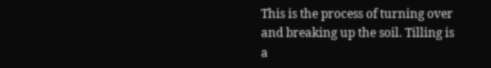This is the process of turning over and breaking up the soil. Tilling is a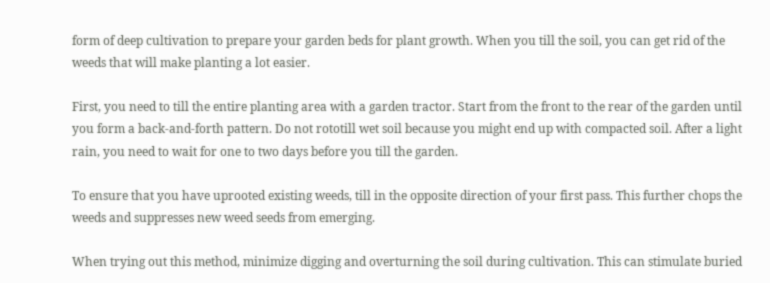form of deep cultivation to prepare your garden beds for plant growth. When you till the soil, you can get rid of the weeds that will make planting a lot easier.

First, you need to till the entire planting area with a garden tractor. Start from the front to the rear of the garden until you form a back-and-forth pattern. Do not rototill wet soil because you might end up with compacted soil. After a light rain, you need to wait for one to two days before you till the garden.

To ensure that you have uprooted existing weeds, till in the opposite direction of your first pass. This further chops the weeds and suppresses new weed seeds from emerging.

When trying out this method, minimize digging and overturning the soil during cultivation. This can stimulate buried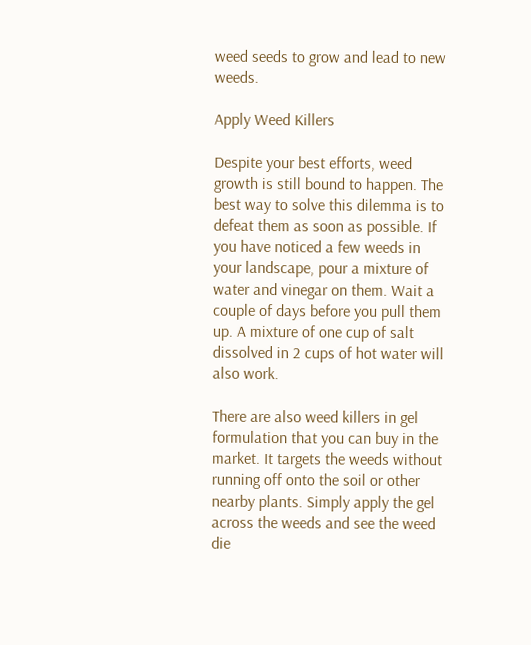weed seeds to grow and lead to new weeds.

Apply Weed Killers

Despite your best efforts, weed growth is still bound to happen. The best way to solve this dilemma is to defeat them as soon as possible. If you have noticed a few weeds in your landscape, pour a mixture of water and vinegar on them. Wait a couple of days before you pull them up. A mixture of one cup of salt dissolved in 2 cups of hot water will also work.

There are also weed killers in gel formulation that you can buy in the market. It targets the weeds without running off onto the soil or other nearby plants. Simply apply the gel across the weeds and see the weed die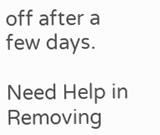off after a few days.

Need Help in Removing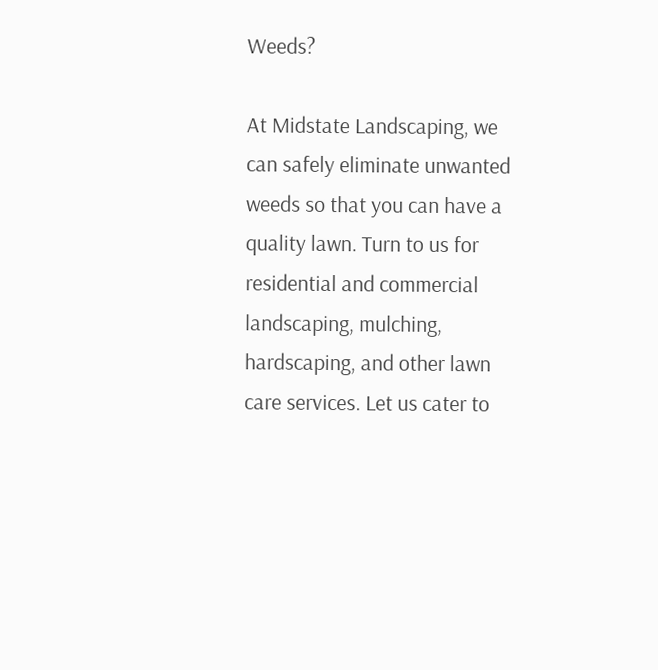Weeds?

At Midstate Landscaping, we can safely eliminate unwanted weeds so that you can have a quality lawn. Turn to us for residential and commercial landscaping, mulching, hardscaping, and other lawn care services. Let us cater to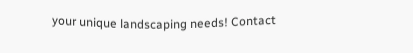your unique landscaping needs! Contact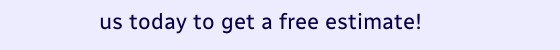us today to get a free estimate!